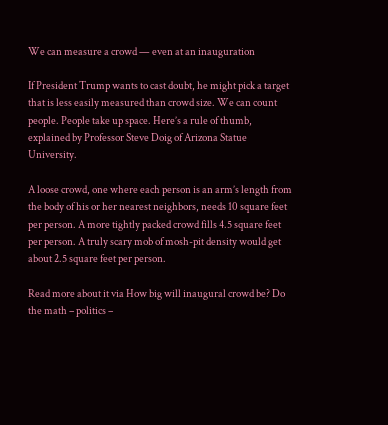We can measure a crowd — even at an inauguration

If President Trump wants to cast doubt, he might pick a target that is less easily measured than crowd size. We can count people. People take up space. Here’s a rule of thumb, explained by Professor Steve Doig of Arizona Statue University.

A loose crowd, one where each person is an arm’s length from the body of his or her nearest neighbors, needs 10 square feet per person. A more tightly packed crowd fills 4.5 square feet per person. A truly scary mob of mosh-pit density would get about 2.5 square feet per person.

Read more about it via How big will inaugural crowd be? Do the math – politics –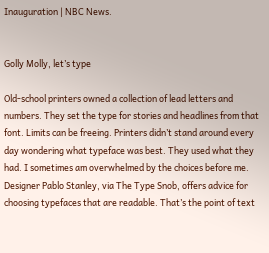Inauguration | NBC News.


Golly Molly, let’s type

Old-school printers owned a collection of lead letters and numbers. They set the type for stories and headlines from that font. Limits can be freeing. Printers didn’t stand around every day wondering what typeface was best. They used what they had. I sometimes am overwhelmed by the choices before me. Designer Pablo Stanley, via The Type Snob, offers advice for choosing typefaces that are readable. That’s the point of text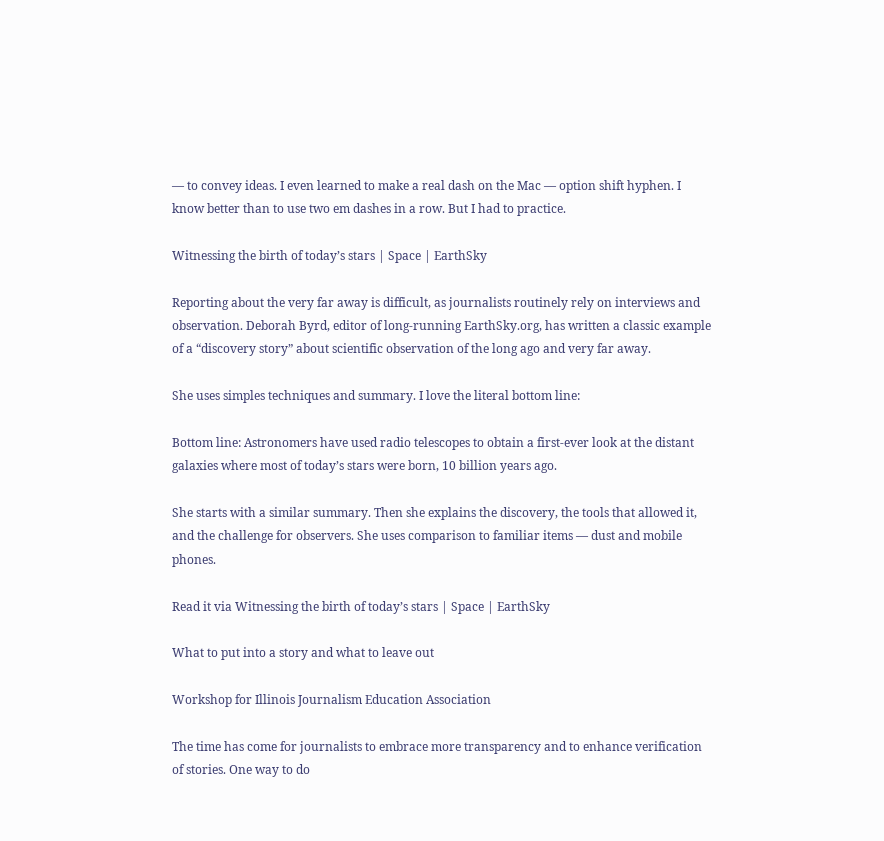— to convey ideas. I even learned to make a real dash on the Mac — option shift hyphen. I know better than to use two em dashes in a row. But I had to practice.

Witnessing the birth of today’s stars | Space | EarthSky

Reporting about the very far away is difficult, as journalists routinely rely on interviews and observation. Deborah Byrd, editor of long-running EarthSky.org, has written a classic example of a “discovery story” about scientific observation of the long ago and very far away.

She uses simples techniques and summary. I love the literal bottom line:

Bottom line: Astronomers have used radio telescopes to obtain a first-ever look at the distant galaxies where most of today’s stars were born, 10 billion years ago.

She starts with a similar summary. Then she explains the discovery, the tools that allowed it, and the challenge for observers. She uses comparison to familiar items — dust and mobile phones.

Read it via Witnessing the birth of today’s stars | Space | EarthSky

What to put into a story and what to leave out

Workshop for Illinois Journalism Education Association

The time has come for journalists to embrace more transparency and to enhance verification of stories. One way to do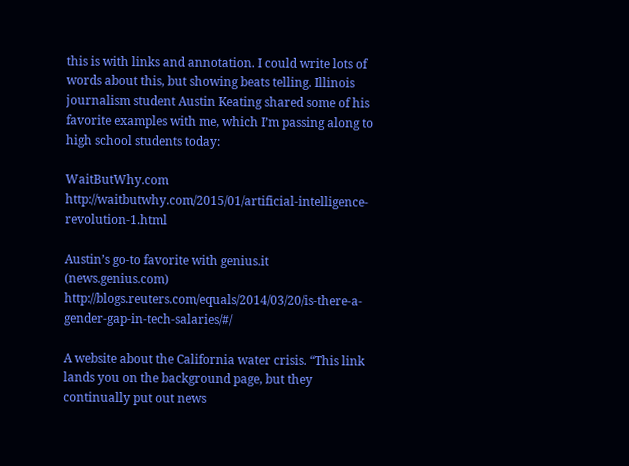this is with links and annotation. I could write lots of words about this, but showing beats telling. Illinois journalism student Austin Keating shared some of his favorite examples with me, which I’m passing along to high school students today:

WaitButWhy.com http://waitbutwhy.com/2015/01/artificial-intelligence-revolution-1.html

Austin’s go-to favorite with genius.it (news.genius.com) http://blogs.reuters.com/equals/2014/03/20/is-there-a-gender-gap-in-tech-salaries/#/

A website about the California water crisis. “This link lands you on the background page, but they continually put out news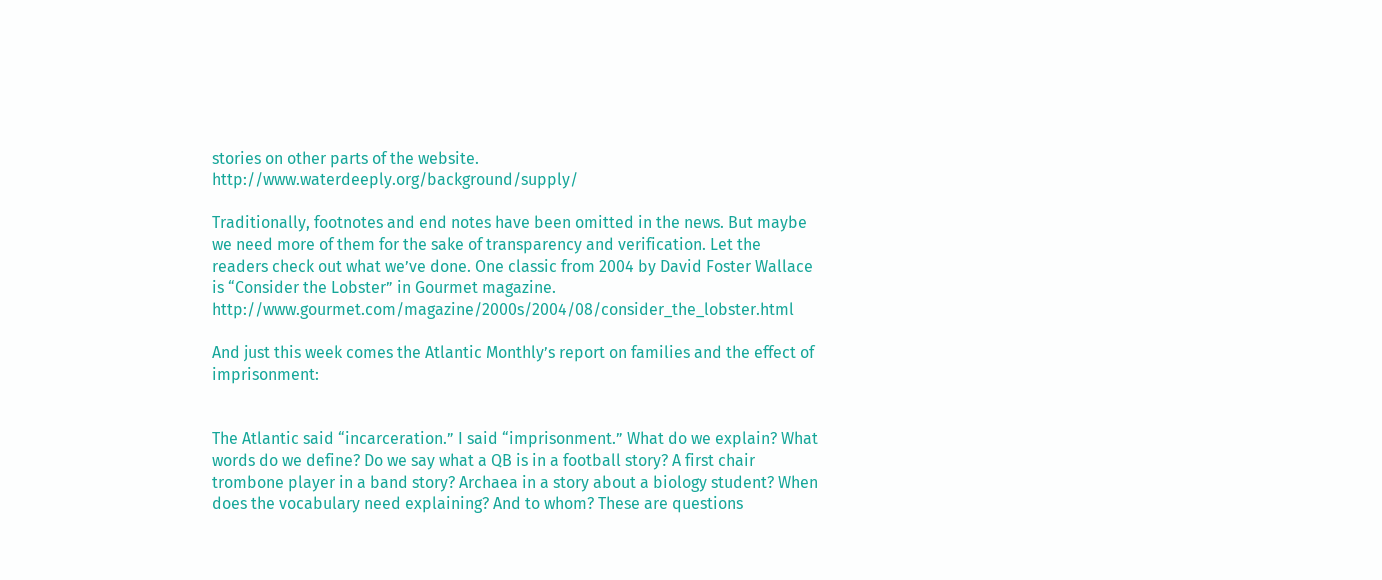stories on other parts of the website. http://www.waterdeeply.org/background/supply/

Traditionally, footnotes and end notes have been omitted in the news. But maybe we need more of them for the sake of transparency and verification. Let the readers check out what we’ve done. One classic from 2004 by David Foster Wallace is “Consider the Lobster” in Gourmet magazine. http://www.gourmet.com/magazine/2000s/2004/08/consider_the_lobster.html

And just this week comes the Atlantic Monthly’s report on families and the effect of imprisonment:


The Atlantic said “incarceration.” I said “imprisonment.” What do we explain? What words do we define? Do we say what a QB is in a football story? A first chair trombone player in a band story? Archaea in a story about a biology student? When does the vocabulary need explaining? And to whom? These are questions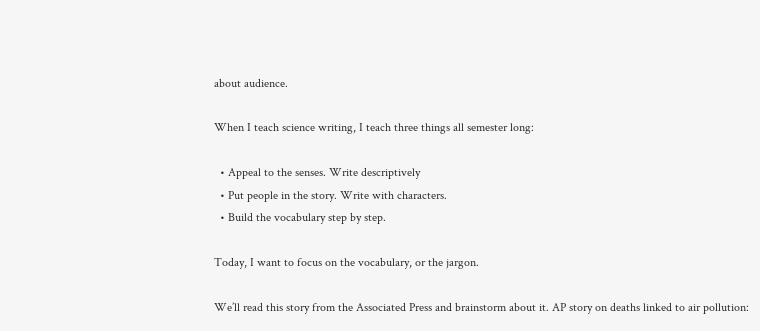about audience.

When I teach science writing, I teach three things all semester long:

  • Appeal to the senses. Write descriptively
  • Put people in the story. Write with characters.
  • Build the vocabulary step by step.

Today, I want to focus on the vocabulary, or the jargon.

We’ll read this story from the Associated Press and brainstorm about it. AP story on deaths linked to air pollution: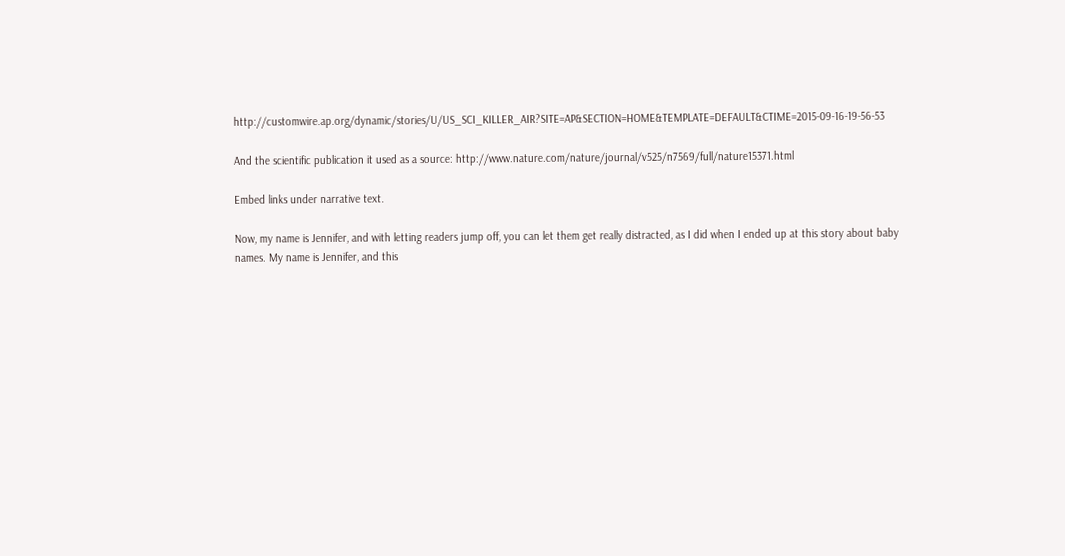http://customwire.ap.org/dynamic/stories/U/US_SCI_KILLER_AIR?SITE=AP&SECTION=HOME&TEMPLATE=DEFAULT&CTIME=2015-09-16-19-56-53

And the scientific publication it used as a source: http://www.nature.com/nature/journal/v525/n7569/full/nature15371.html

Embed links under narrative text.

Now, my name is Jennifer, and with letting readers jump off, you can let them get really distracted, as I did when I ended up at this story about baby names. My name is Jennifer, and this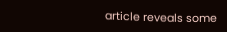article reveals some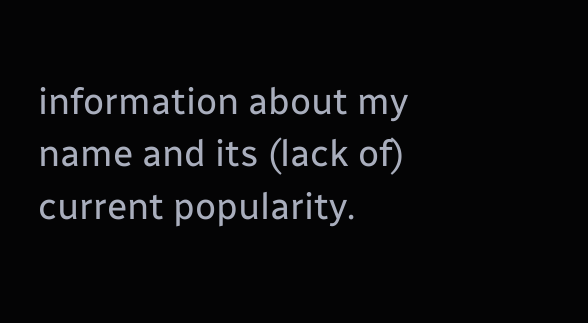information about my name and its (lack of) current popularity.